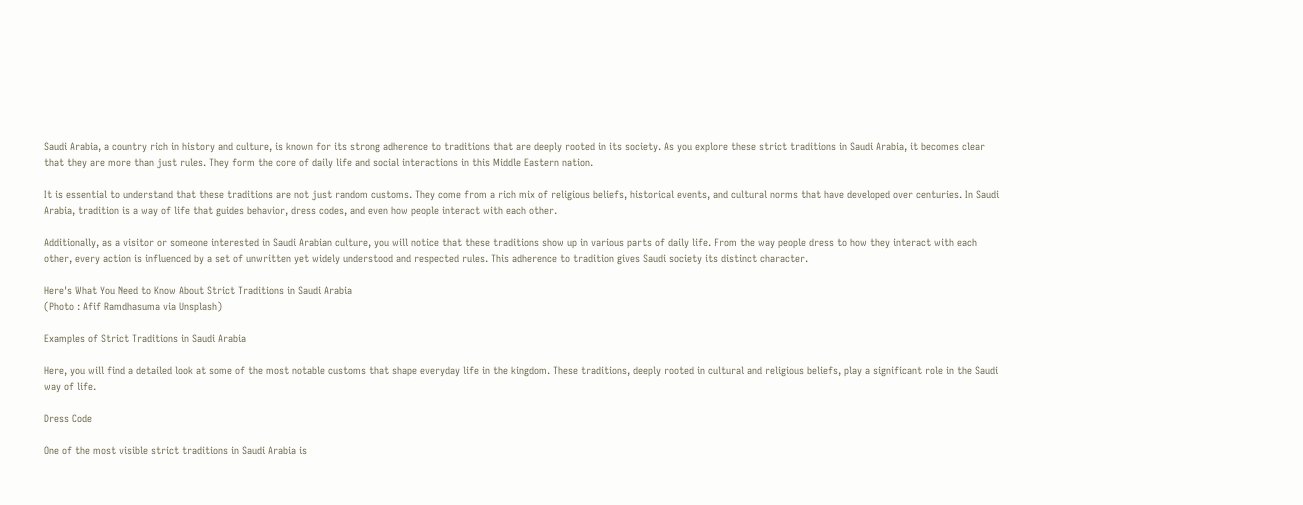Saudi Arabia, a country rich in history and culture, is known for its strong adherence to traditions that are deeply rooted in its society. As you explore these strict traditions in Saudi Arabia, it becomes clear that they are more than just rules. They form the core of daily life and social interactions in this Middle Eastern nation.

It is essential to understand that these traditions are not just random customs. They come from a rich mix of religious beliefs, historical events, and cultural norms that have developed over centuries. In Saudi Arabia, tradition is a way of life that guides behavior, dress codes, and even how people interact with each other.

Additionally, as a visitor or someone interested in Saudi Arabian culture, you will notice that these traditions show up in various parts of daily life. From the way people dress to how they interact with each other, every action is influenced by a set of unwritten yet widely understood and respected rules. This adherence to tradition gives Saudi society its distinct character.

Here's What You Need to Know About Strict Traditions in Saudi Arabia
(Photo : Afif Ramdhasuma via Unsplash)

Examples of Strict Traditions in Saudi Arabia

Here, you will find a detailed look at some of the most notable customs that shape everyday life in the kingdom. These traditions, deeply rooted in cultural and religious beliefs, play a significant role in the Saudi way of life.

Dress Code

One of the most visible strict traditions in Saudi Arabia is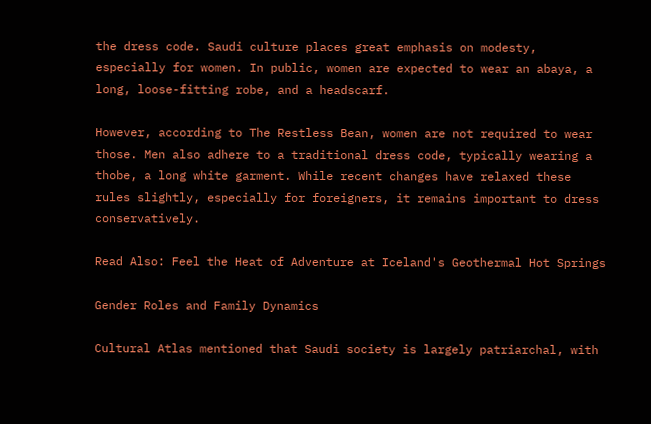the dress code. Saudi culture places great emphasis on modesty, especially for women. In public, women are expected to wear an abaya, a long, loose-fitting robe, and a headscarf.

However, according to The Restless Bean, women are not required to wear those. Men also adhere to a traditional dress code, typically wearing a thobe, a long white garment. While recent changes have relaxed these rules slightly, especially for foreigners, it remains important to dress conservatively.

Read Also: Feel the Heat of Adventure at Iceland's Geothermal Hot Springs

Gender Roles and Family Dynamics

Cultural Atlas mentioned that Saudi society is largely patriarchal, with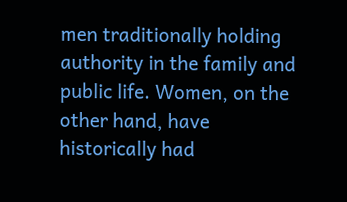men traditionally holding authority in the family and public life. Women, on the other hand, have historically had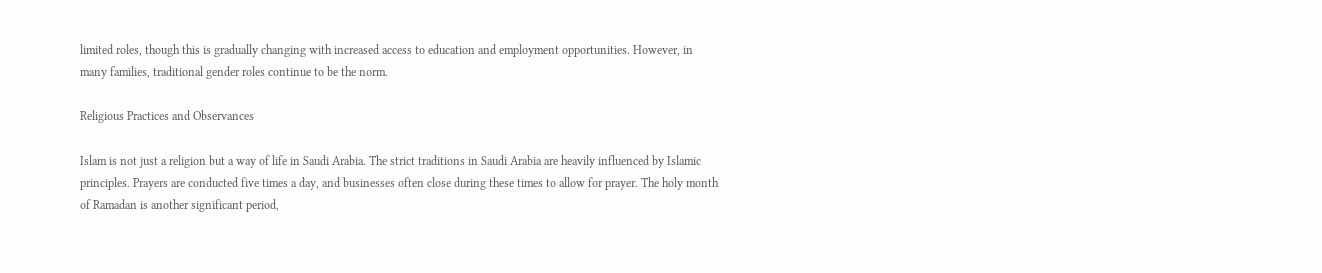limited roles, though this is gradually changing with increased access to education and employment opportunities. However, in many families, traditional gender roles continue to be the norm.

Religious Practices and Observances

Islam is not just a religion but a way of life in Saudi Arabia. The strict traditions in Saudi Arabia are heavily influenced by Islamic principles. Prayers are conducted five times a day, and businesses often close during these times to allow for prayer. The holy month of Ramadan is another significant period,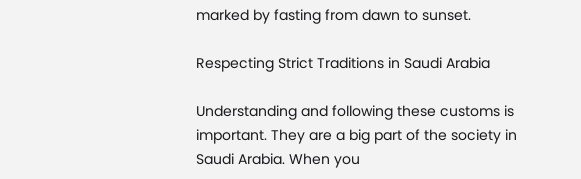marked by fasting from dawn to sunset.

Respecting Strict Traditions in Saudi Arabia

Understanding and following these customs is important. They are a big part of the society in Saudi Arabia. When you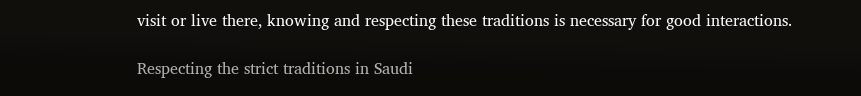visit or live there, knowing and respecting these traditions is necessary for good interactions.

Respecting the strict traditions in Saudi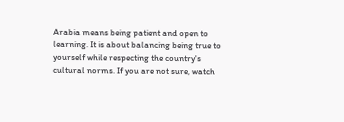Arabia means being patient and open to learning. It is about balancing being true to yourself while respecting the country's cultural norms. If you are not sure, watch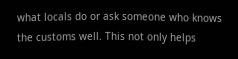what locals do or ask someone who knows the customs well. This not only helps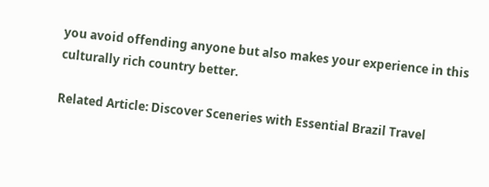you avoid offending anyone but also makes your experience in this culturally rich country better.

Related Article: Discover Sceneries with Essential Brazil Travel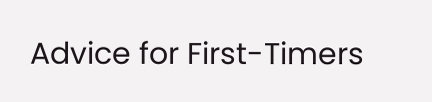Advice for First-Timers